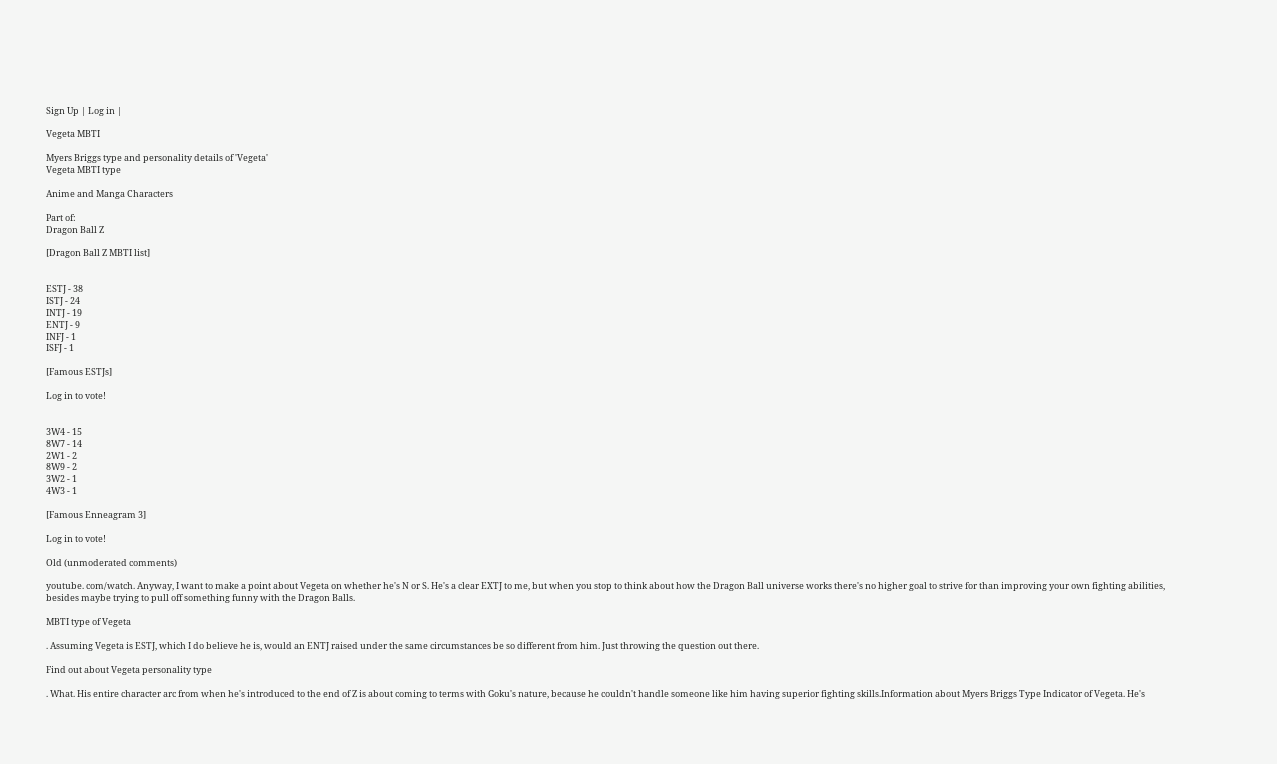Sign Up | Log in |

Vegeta MBTI

Myers Briggs type and personality details of 'Vegeta'
Vegeta MBTI type

Anime and Manga Characters

Part of:
Dragon Ball Z

[Dragon Ball Z MBTI list]


ESTJ - 38
ISTJ - 24
INTJ - 19
ENTJ - 9
INFJ - 1
ISFJ - 1

[Famous ESTJs]

Log in to vote!


3W4 - 15
8W7 - 14
2W1 - 2
8W9 - 2
3W2 - 1
4W3 - 1

[Famous Enneagram 3]

Log in to vote!

Old (unmoderated comments)

youtube. com/watch. Anyway, I want to make a point about Vegeta on whether he's N or S. He's a clear EXTJ to me, but when you stop to think about how the Dragon Ball universe works there's no higher goal to strive for than improving your own fighting abilities, besides maybe trying to pull off something funny with the Dragon Balls.

MBTI type of Vegeta

. Assuming Vegeta is ESTJ, which I do believe he is, would an ENTJ raised under the same circumstances be so different from him. Just throwing the question out there.

Find out about Vegeta personality type

. What. His entire character arc from when he's introduced to the end of Z is about coming to terms with Goku's nature, because he couldn't handle someone like him having superior fighting skills.Information about Myers Briggs Type Indicator of Vegeta. He's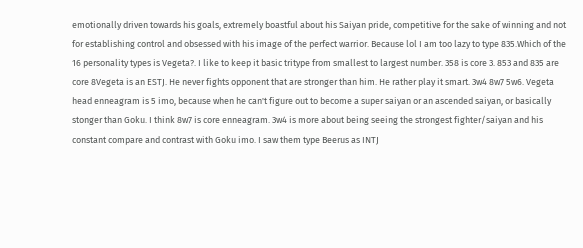emotionally driven towards his goals, extremely boastful about his Saiyan pride, competitive for the sake of winning and not for establishing control and obsessed with his image of the perfect warrior. Because lol I am too lazy to type 835.Which of the 16 personality types is Vegeta?. I like to keep it basic tritype from smallest to largest number. 358 is core 3. 853 and 835 are core 8Vegeta is an ESTJ. He never fights opponent that are stronger than him. He rather play it smart. 3w4 8w7 5w6. Vegeta head enneagram is 5 imo, because when he can't figure out to become a super saiyan or an ascended saiyan, or basically stonger than Goku. I think 8w7 is core enneagram. 3w4 is more about being seeing the strongest fighter/saiyan and his constant compare and contrast with Goku imo. I saw them type Beerus as INTJ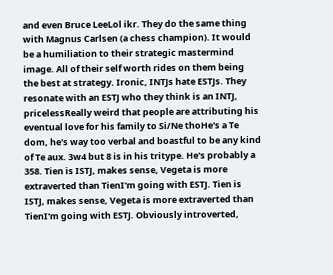and even Bruce LeeLol ikr. They do the same thing with Magnus Carlsen (a chess champion). It would be a humiliation to their strategic mastermind image. All of their self worth rides on them being the best at strategy. Ironic, INTJs hate ESTJs. They resonate with an ESTJ who they think is an INTJ, pricelessReally weird that people are attributing his eventual love for his family to Si/Ne thoHe's a Te dom, he's way too verbal and boastful to be any kind of Te aux. 3w4 but 8 is in his tritype. He's probably a 358. Tien is ISTJ, makes sense, Vegeta is more extraverted than TienI'm going with ESTJ. Tien is ISTJ, makes sense, Vegeta is more extraverted than TienI'm going with ESTJ. Obviously introverted,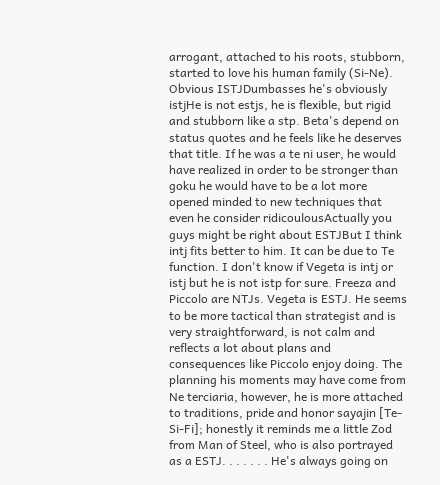arrogant, attached to his roots, stubborn, started to love his human family (Si-Ne). Obvious ISTJDumbasses he's obviously istjHe is not estjs, he is flexible, but rigid and stubborn like a stp. Beta's depend on status quotes and he feels like he deserves that title. If he was a te ni user, he would have realized in order to be stronger than goku he would have to be a lot more opened minded to new techniques that even he consider ridicoulousActually you guys might be right about ESTJBut I think intj fits better to him. It can be due to Te function. I don't know if Vegeta is intj or istj but he is not istp for sure. Freeza and Piccolo are NTJs. Vegeta is ESTJ. He seems to be more tactical than strategist and is very straightforward, is not calm and reflects a lot about plans and consequences like Piccolo enjoy doing. The planning his moments may have come from Ne terciaria, however, he is more attached to traditions, pride and honor sayajin [Te-Si-Fi]; honestly it reminds me a little Zod from Man of Steel, who is also portrayed as a ESTJ. . . . . . . He's always going on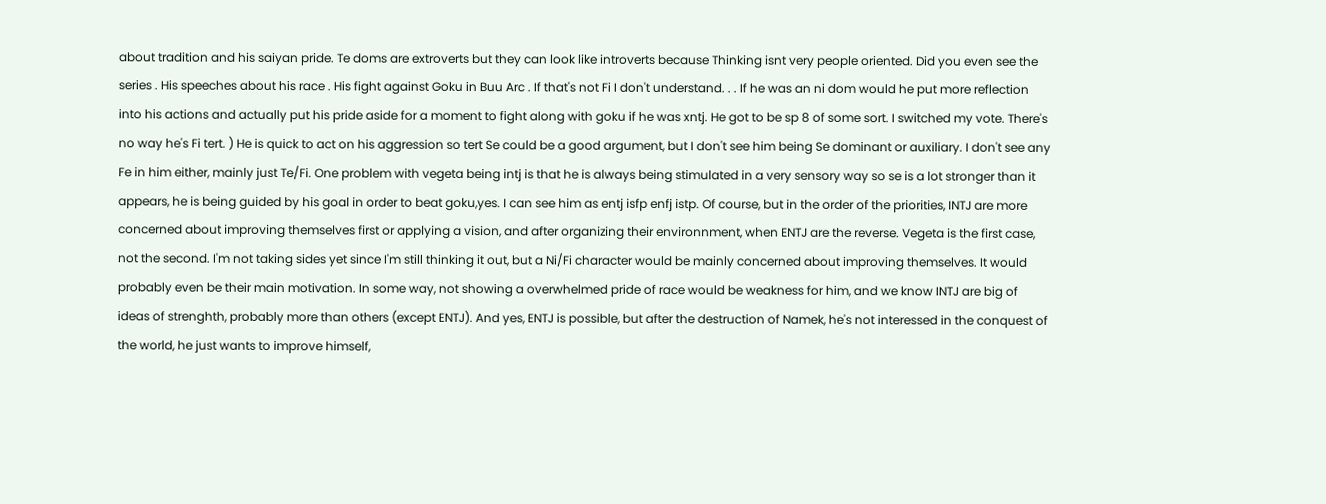about tradition and his saiyan pride. Te doms are extroverts but they can look like introverts because Thinking isnt very people oriented. Did you even see the series . His speeches about his race . His fight against Goku in Buu Arc . If that's not Fi I don't understand. . . If he was an ni dom would he put more reflection into his actions and actually put his pride aside for a moment to fight along with goku if he was xntj. He got to be sp 8 of some sort. I switched my vote. There's no way he's Fi tert. ) He is quick to act on his aggression so tert Se could be a good argument, but I don't see him being Se dominant or auxiliary. I don't see any Fe in him either, mainly just Te/Fi. One problem with vegeta being intj is that he is always being stimulated in a very sensory way so se is a lot stronger than it appears, he is being guided by his goal in order to beat goku,yes. I can see him as entj isfp enfj istp. Of course, but in the order of the priorities, INTJ are more concerned about improving themselves first or applying a vision, and after organizing their environnment, when ENTJ are the reverse. Vegeta is the first case, not the second. I'm not taking sides yet since I'm still thinking it out, but a Ni/Fi character would be mainly concerned about improving themselves. It would probably even be their main motivation. In some way, not showing a overwhelmed pride of race would be weakness for him, and we know INTJ are big of ideas of strenghth, probably more than others (except ENTJ). And yes, ENTJ is possible, but after the destruction of Namek, he's not interessed in the conquest of the world, he just wants to improve himself,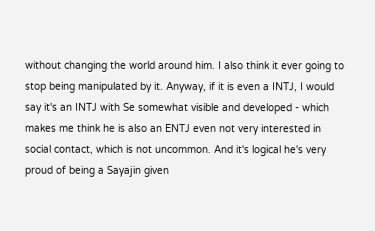without changing the world around him. I also think it ever going to stop being manipulated by it. Anyway, if it is even a INTJ, I would say it's an INTJ with Se somewhat visible and developed - which makes me think he is also an ENTJ even not very interested in social contact, which is not uncommon. And it's logical he's very proud of being a Sayajin given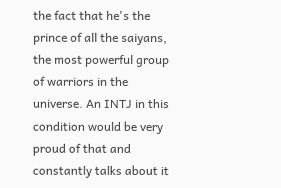the fact that he's the prince of all the saiyans, the most powerful group of warriors in the universe. An INTJ in this condition would be very proud of that and constantly talks about it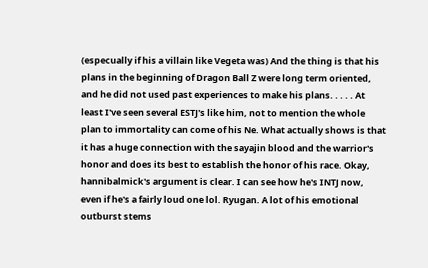(especually if his a villain like Vegeta was) And the thing is that his plans in the beginning of Dragon Ball Z were long term oriented, and he did not used past experiences to make his plans. . . . . At least I've seen several ESTJ's like him, not to mention the whole plan to immortality can come of his Ne. What actually shows is that it has a huge connection with the sayajin blood and the warrior's honor and does its best to establish the honor of his race. Okay, hannibalmick's argument is clear. I can see how he's INTJ now, even if he's a fairly loud one lol. Ryugan. A lot of his emotional outburst stems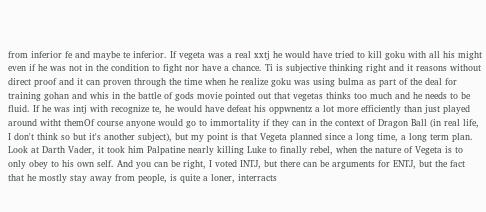from inferior fe and maybe te inferior. If vegeta was a real xxtj he would have tried to kill goku with all his might even if he was not in the condition to fight nor have a chance. Ti is subjective thinking right and it reasons without direct proof and it can proven through the time when he realize goku was using bulma as part of the deal for training gohan and whis in the battle of gods movie pointed out that vegetas thinks too much and he needs to be fluid. If he was intj with recognize te, he would have defeat his oppwnentz a lot more efficiently than just played around witht themOf course anyone would go to immortality if they can in the context of Dragon Ball (in real life, I don't think so but it's another subject), but my point is that Vegeta planned since a long time, a long term plan. Look at Darth Vader, it took him Palpatine nearly killing Luke to finally rebel, when the nature of Vegeta is to only obey to his own self. And you can be right, I voted INTJ, but there can be arguments for ENTJ, but the fact that he mostly stay away from people, is quite a loner, interracts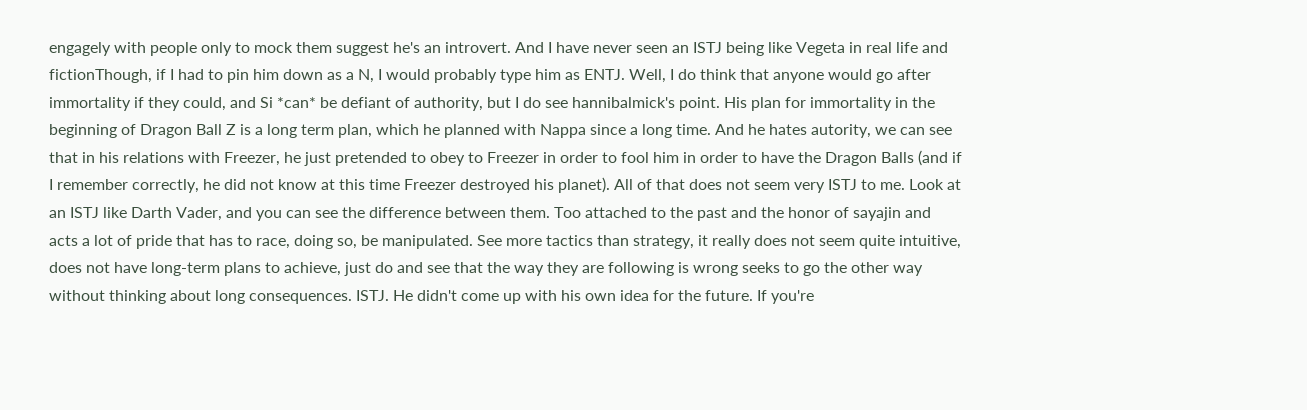engagely with people only to mock them suggest he's an introvert. And I have never seen an ISTJ being like Vegeta in real life and fictionThough, if I had to pin him down as a N, I would probably type him as ENTJ. Well, I do think that anyone would go after immortality if they could, and Si *can* be defiant of authority, but I do see hannibalmick's point. His plan for immortality in the beginning of Dragon Ball Z is a long term plan, which he planned with Nappa since a long time. And he hates autority, we can see that in his relations with Freezer, he just pretended to obey to Freezer in order to fool him in order to have the Dragon Balls (and if I remember correctly, he did not know at this time Freezer destroyed his planet). All of that does not seem very ISTJ to me. Look at an ISTJ like Darth Vader, and you can see the difference between them. Too attached to the past and the honor of sayajin and acts a lot of pride that has to race, doing so, be manipulated. See more tactics than strategy, it really does not seem quite intuitive, does not have long-term plans to achieve, just do and see that the way they are following is wrong seeks to go the other way without thinking about long consequences. ISTJ. He didn't come up with his own idea for the future. If you're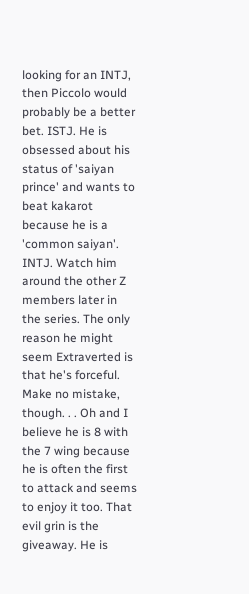looking for an INTJ, then Piccolo would probably be a better bet. ISTJ. He is obsessed about his status of 'saiyan prince' and wants to beat kakarot because he is a 'common saiyan'. INTJ. Watch him around the other Z members later in the series. The only reason he might seem Extraverted is that he's forceful. Make no mistake, though. . . Oh and I believe he is 8 with the 7 wing because he is often the first to attack and seems to enjoy it too. That evil grin is the giveaway. He is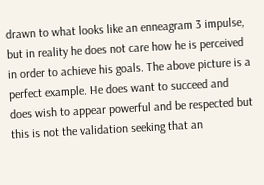drawn to what looks like an enneagram 3 impulse, but in reality he does not care how he is perceived in order to achieve his goals. The above picture is a perfect example. He does want to succeed and does wish to appear powerful and be respected but this is not the validation seeking that an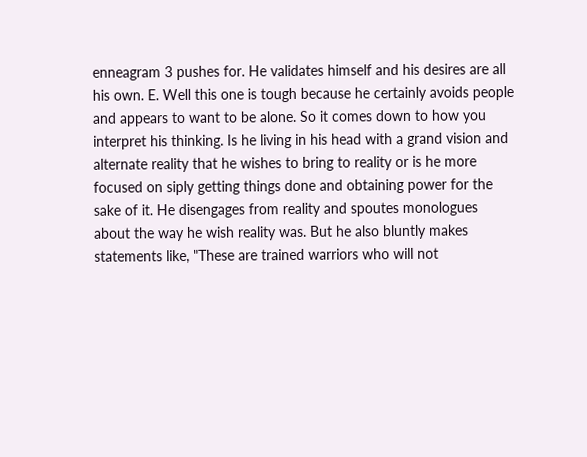enneagram 3 pushes for. He validates himself and his desires are all his own. E. Well this one is tough because he certainly avoids people and appears to want to be alone. So it comes down to how you interpret his thinking. Is he living in his head with a grand vision and alternate reality that he wishes to bring to reality or is he more focused on siply getting things done and obtaining power for the sake of it. He disengages from reality and spoutes monologues about the way he wish reality was. But he also bluntly makes statements like, "These are trained warriors who will not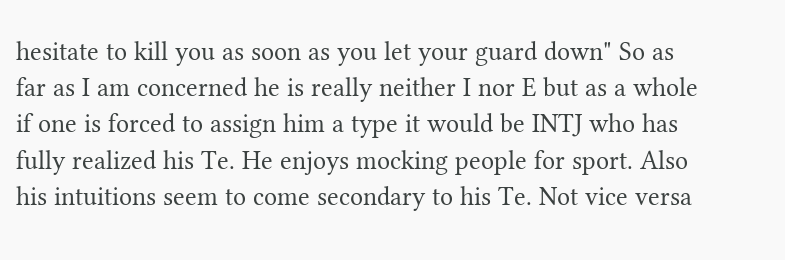hesitate to kill you as soon as you let your guard down" So as far as I am concerned he is really neither I nor E but as a whole if one is forced to assign him a type it would be INTJ who has fully realized his Te. He enjoys mocking people for sport. Also his intuitions seem to come secondary to his Te. Not vice versa